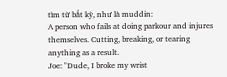tìm từ bất kỳ, như là muddin:
A person who fails at doing parkour and injures themselves. Cutting, breaking, or tearing anything as a result.
Joe: "Dude, I broke my wrist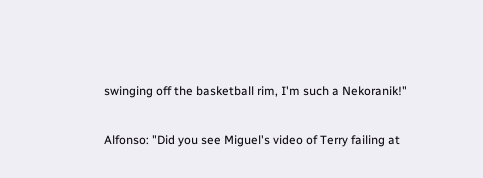swinging off the basketball rim, I'm such a Nekoranik!"

Alfonso: "Did you see Miguel's video of Terry failing at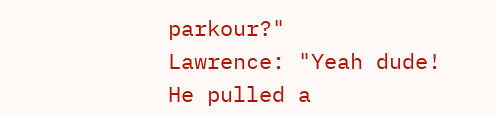parkour?"
Lawrence: "Yeah dude! He pulled a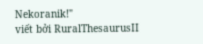Nekoranik!"
viết bởi RuralThesaurusII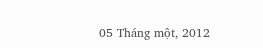05 Tháng một, 2012